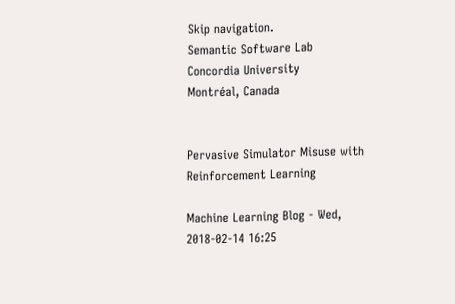Skip navigation.
Semantic Software Lab
Concordia University
Montréal, Canada


Pervasive Simulator Misuse with Reinforcement Learning

Machine Learning Blog - Wed, 2018-02-14 16:25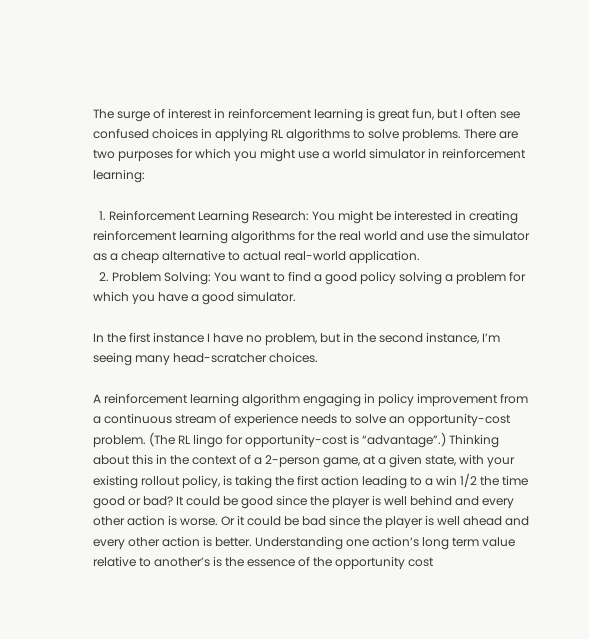The surge of interest in reinforcement learning is great fun, but I often see confused choices in applying RL algorithms to solve problems. There are two purposes for which you might use a world simulator in reinforcement learning:

  1. Reinforcement Learning Research: You might be interested in creating reinforcement learning algorithms for the real world and use the simulator as a cheap alternative to actual real-world application.
  2. Problem Solving: You want to find a good policy solving a problem for which you have a good simulator.

In the first instance I have no problem, but in the second instance, I’m seeing many head-scratcher choices.

A reinforcement learning algorithm engaging in policy improvement from a continuous stream of experience needs to solve an opportunity-cost problem. (The RL lingo for opportunity-cost is “advantage”.) Thinking about this in the context of a 2-person game, at a given state, with your existing rollout policy, is taking the first action leading to a win 1/2 the time good or bad? It could be good since the player is well behind and every other action is worse. Or it could be bad since the player is well ahead and every other action is better. Understanding one action’s long term value relative to another’s is the essence of the opportunity cost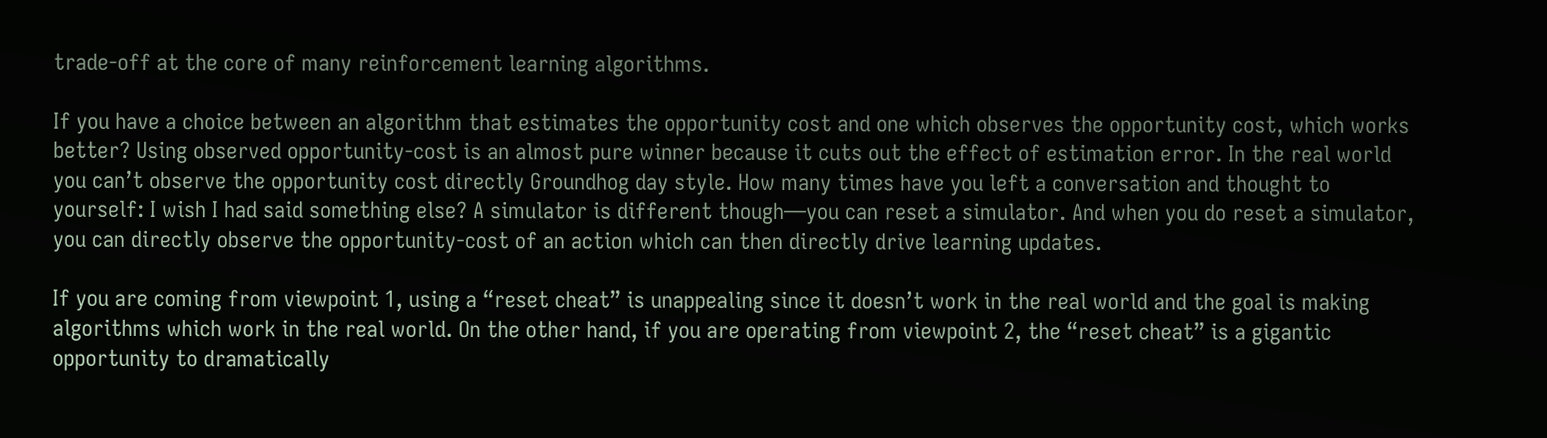trade-off at the core of many reinforcement learning algorithms.

If you have a choice between an algorithm that estimates the opportunity cost and one which observes the opportunity cost, which works better? Using observed opportunity-cost is an almost pure winner because it cuts out the effect of estimation error. In the real world you can’t observe the opportunity cost directly Groundhog day style. How many times have you left a conversation and thought to yourself: I wish I had said something else? A simulator is different though—you can reset a simulator. And when you do reset a simulator, you can directly observe the opportunity-cost of an action which can then directly drive learning updates.

If you are coming from viewpoint 1, using a “reset cheat” is unappealing since it doesn’t work in the real world and the goal is making algorithms which work in the real world. On the other hand, if you are operating from viewpoint 2, the “reset cheat” is a gigantic opportunity to dramatically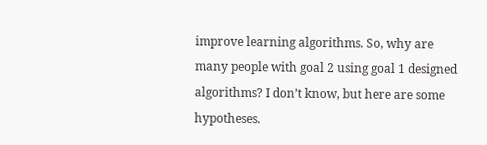improve learning algorithms. So, why are many people with goal 2 using goal 1 designed algorithms? I don’t know, but here are some hypotheses.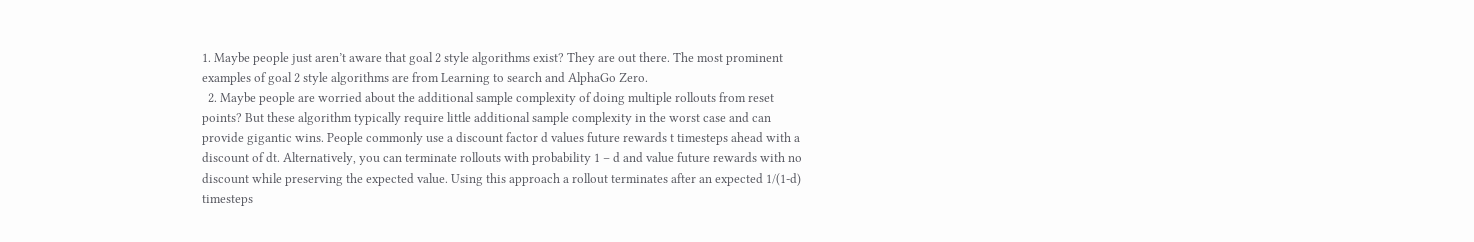1. Maybe people just aren’t aware that goal 2 style algorithms exist? They are out there. The most prominent examples of goal 2 style algorithms are from Learning to search and AlphaGo Zero.
  2. Maybe people are worried about the additional sample complexity of doing multiple rollouts from reset points? But these algorithm typically require little additional sample complexity in the worst case and can provide gigantic wins. People commonly use a discount factor d values future rewards t timesteps ahead with a discount of dt. Alternatively, you can terminate rollouts with probability 1 – d and value future rewards with no discount while preserving the expected value. Using this approach a rollout terminates after an expected 1/(1-d) timesteps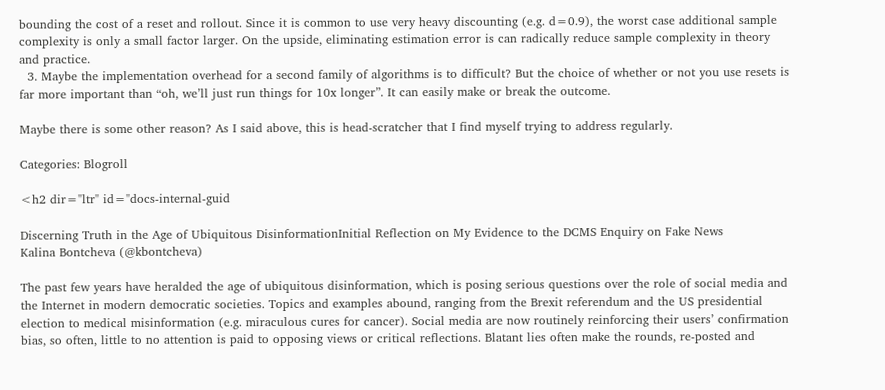bounding the cost of a reset and rollout. Since it is common to use very heavy discounting (e.g. d=0.9), the worst case additional sample complexity is only a small factor larger. On the upside, eliminating estimation error is can radically reduce sample complexity in theory and practice.
  3. Maybe the implementation overhead for a second family of algorithms is to difficult? But the choice of whether or not you use resets is far more important than “oh, we’ll just run things for 10x longer”. It can easily make or break the outcome.

Maybe there is some other reason? As I said above, this is head-scratcher that I find myself trying to address regularly.

Categories: Blogroll

<h2 dir="ltr" id="docs-internal-guid

Discerning Truth in the Age of Ubiquitous DisinformationInitial Reflection on My Evidence to the DCMS Enquiry on Fake News
Kalina Bontcheva (@kbontcheva)

The past few years have heralded the age of ubiquitous disinformation, which is posing serious questions over the role of social media and the Internet in modern democratic societies. Topics and examples abound, ranging from the Brexit referendum and the US presidential election to medical misinformation (e.g. miraculous cures for cancer). Social media are now routinely reinforcing their users’ confirmation bias, so often, little to no attention is paid to opposing views or critical reflections. Blatant lies often make the rounds, re-posted and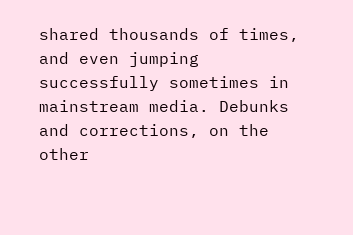shared thousands of times, and even jumping successfully sometimes in mainstream media. Debunks and corrections, on the other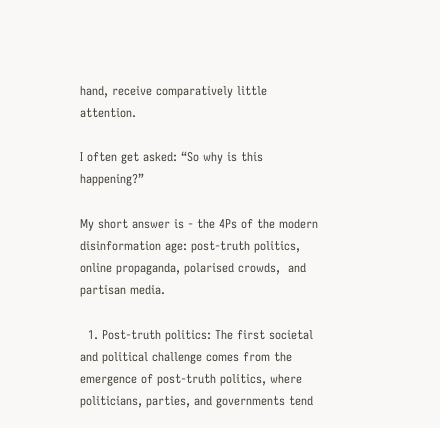hand, receive comparatively little attention.

I often get asked: “So why is this happening?”

My short answer is - the 4Ps of the modern disinformation age: post-truth politics, online propaganda, polarised crowds,  and partisan media.

  1. Post-truth politics: The first societal and political challenge comes from the emergence of post-truth politics, where politicians, parties, and governments tend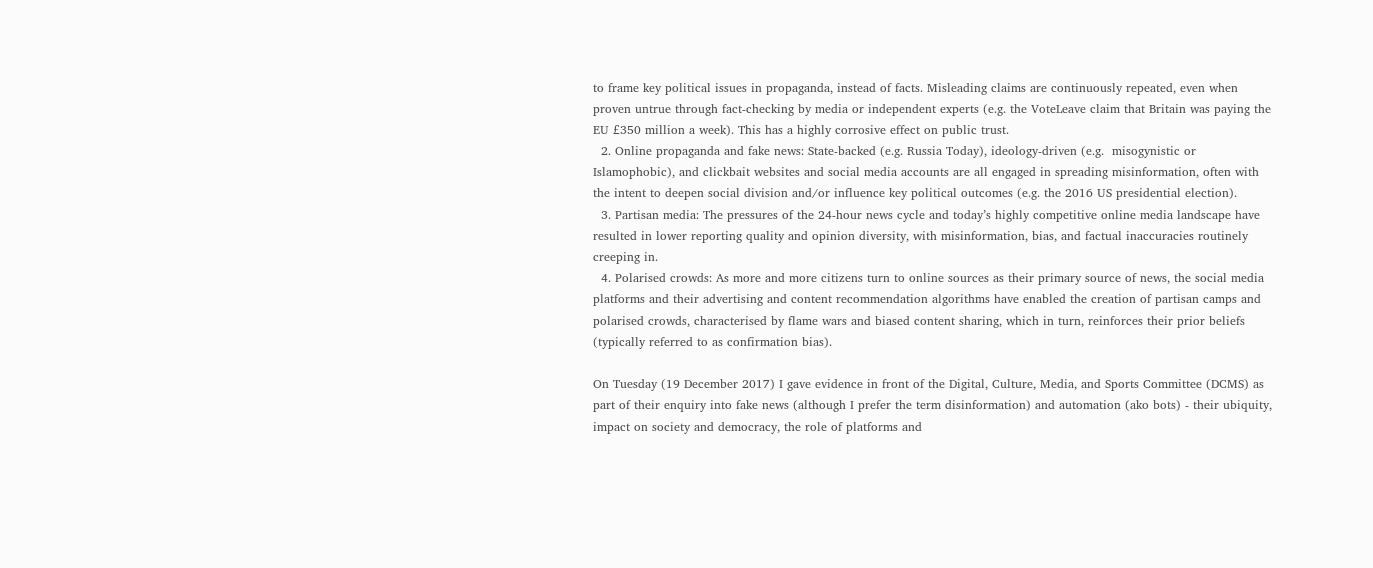to frame key political issues in propaganda, instead of facts. Misleading claims are continuously repeated, even when proven untrue through fact-checking by media or independent experts (e.g. the VoteLeave claim that Britain was paying the EU £350 million a week). This has a highly corrosive effect on public trust.
  2. Online propaganda and fake news: State-backed (e.g. Russia Today), ideology-driven (e.g.  misogynistic or Islamophobic), and clickbait websites and social media accounts are all engaged in spreading misinformation, often with the intent to deepen social division and/or influence key political outcomes (e.g. the 2016 US presidential election).
  3. Partisan media: The pressures of the 24-hour news cycle and today’s highly competitive online media landscape have resulted in lower reporting quality and opinion diversity, with misinformation, bias, and factual inaccuracies routinely creeping in.
  4. Polarised crowds: As more and more citizens turn to online sources as their primary source of news, the social media platforms and their advertising and content recommendation algorithms have enabled the creation of partisan camps and polarised crowds, characterised by flame wars and biased content sharing, which in turn, reinforces their prior beliefs (typically referred to as confirmation bias).

On Tuesday (19 December 2017) I gave evidence in front of the Digital, Culture, Media, and Sports Committee (DCMS) as part of their enquiry into fake news (although I prefer the term disinformation) and automation (ako bots) - their ubiquity, impact on society and democracy, the role of platforms and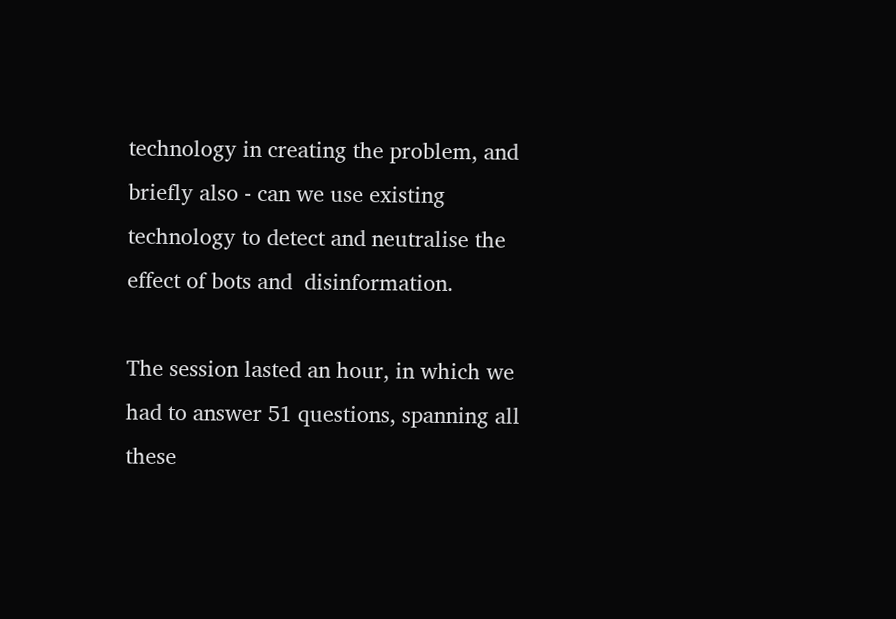technology in creating the problem, and briefly also - can we use existing technology to detect and neutralise the effect of bots and  disinformation.

The session lasted an hour, in which we had to answer 51 questions, spanning all these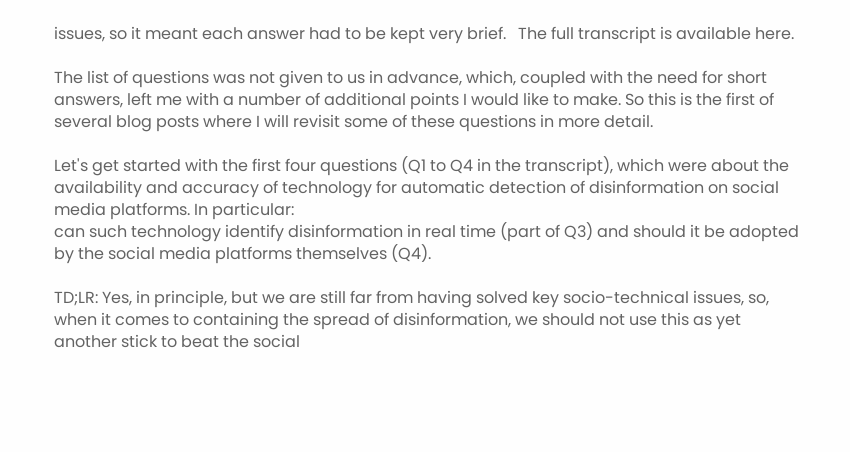issues, so it meant each answer had to be kept very brief.   The full transcript is available here.

The list of questions was not given to us in advance, which, coupled with the need for short answers, left me with a number of additional points I would like to make. So this is the first of several blog posts where I will revisit some of these questions in more detail.

Let's get started with the first four questions (Q1 to Q4 in the transcript), which were about the availability and accuracy of technology for automatic detection of disinformation on social media platforms. In particular:
can such technology identify disinformation in real time (part of Q3) and should it be adopted by the social media platforms themselves (Q4).

TD;LR: Yes, in principle, but we are still far from having solved key socio-technical issues, so, when it comes to containing the spread of disinformation, we should not use this as yet another stick to beat the social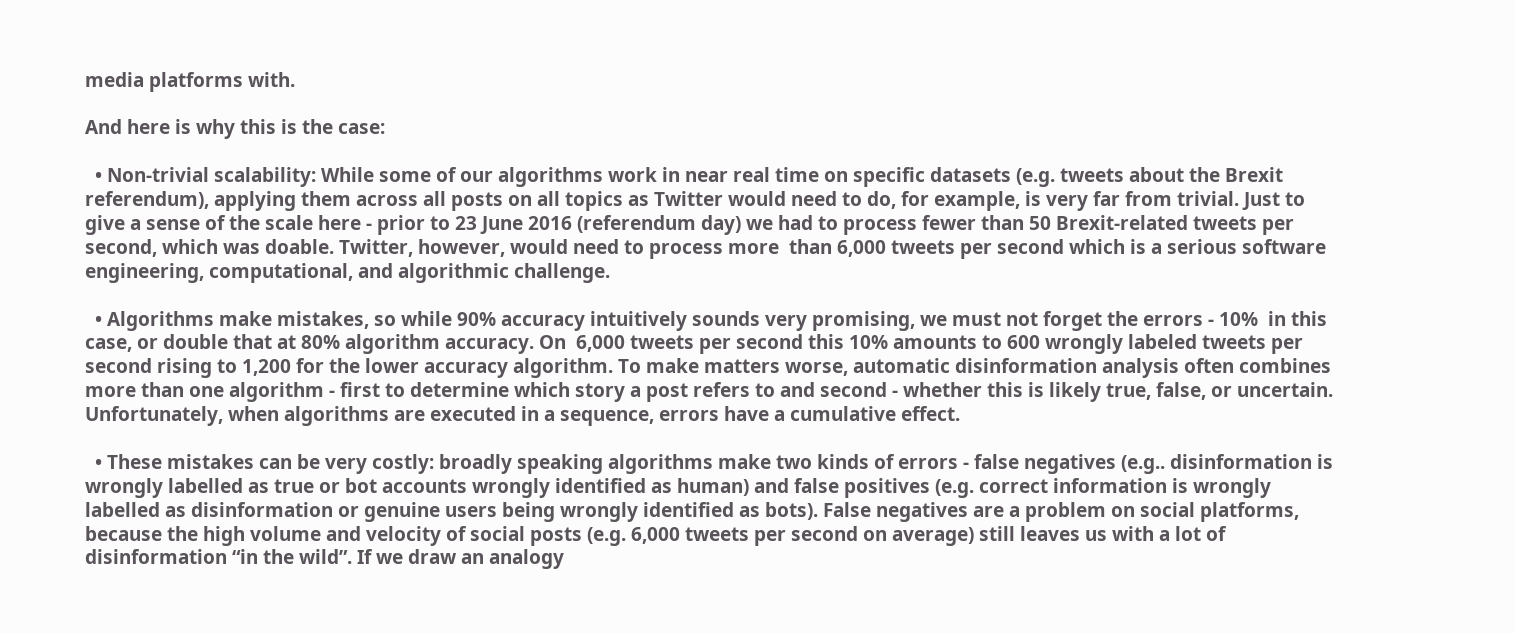media platforms with.

And here is why this is the case:

  • Non-trivial scalability: While some of our algorithms work in near real time on specific datasets (e.g. tweets about the Brexit referendum), applying them across all posts on all topics as Twitter would need to do, for example, is very far from trivial. Just to give a sense of the scale here - prior to 23 June 2016 (referendum day) we had to process fewer than 50 Brexit-related tweets per second, which was doable. Twitter, however, would need to process more  than 6,000 tweets per second which is a serious software engineering, computational, and algorithmic challenge.

  • Algorithms make mistakes, so while 90% accuracy intuitively sounds very promising, we must not forget the errors - 10%  in this case, or double that at 80% algorithm accuracy. On  6,000 tweets per second this 10% amounts to 600 wrongly labeled tweets per second rising to 1,200 for the lower accuracy algorithm. To make matters worse, automatic disinformation analysis often combines more than one algorithm - first to determine which story a post refers to and second - whether this is likely true, false, or uncertain. Unfortunately, when algorithms are executed in a sequence, errors have a cumulative effect.

  • These mistakes can be very costly: broadly speaking algorithms make two kinds of errors - false negatives (e.g.. disinformation is wrongly labelled as true or bot accounts wrongly identified as human) and false positives (e.g. correct information is wrongly labelled as disinformation or genuine users being wrongly identified as bots). False negatives are a problem on social platforms, because the high volume and velocity of social posts (e.g. 6,000 tweets per second on average) still leaves us with a lot of disinformation “in the wild”. If we draw an analogy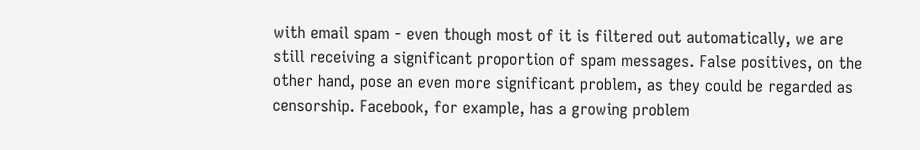with email spam - even though most of it is filtered out automatically, we are still receiving a significant proportion of spam messages. False positives, on the other hand, pose an even more significant problem, as they could be regarded as censorship. Facebook, for example, has a growing problem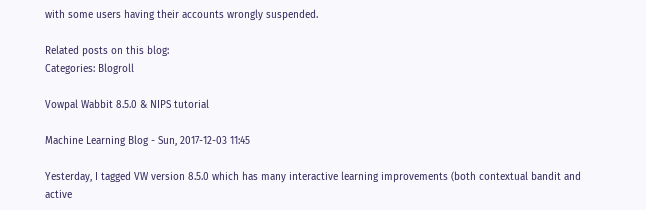with some users having their accounts wrongly suspended.

Related posts on this blog:
Categories: Blogroll

Vowpal Wabbit 8.5.0 & NIPS tutorial

Machine Learning Blog - Sun, 2017-12-03 11:45

Yesterday, I tagged VW version 8.5.0 which has many interactive learning improvements (both contextual bandit and active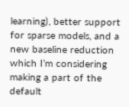learning), better support for sparse models, and a new baseline reduction which I’m considering making a part of the default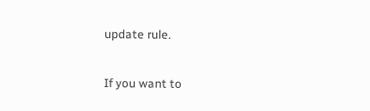update rule.

If you want to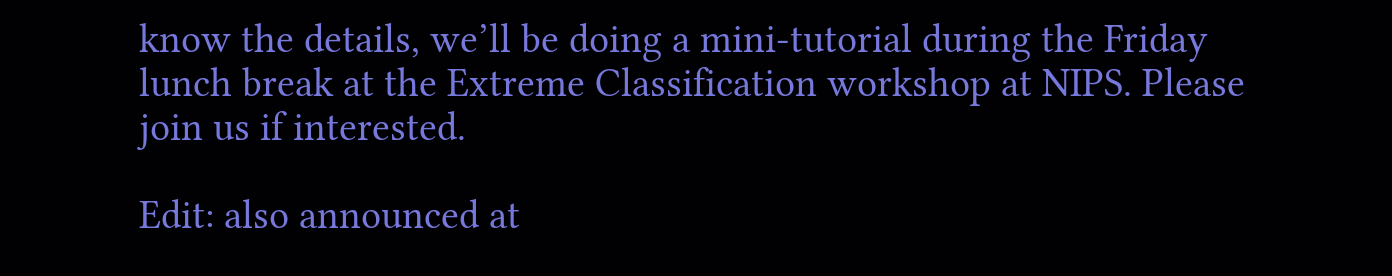know the details, we’ll be doing a mini-tutorial during the Friday lunch break at the Extreme Classification workshop at NIPS. Please join us if interested.

Edit: also announced at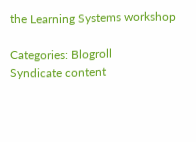the Learning Systems workshop

Categories: Blogroll
Syndicate content